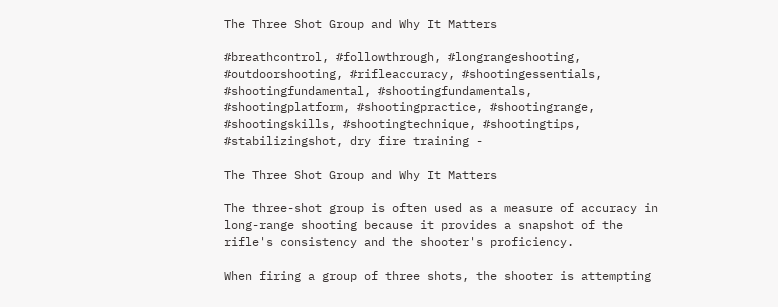The Three Shot Group and Why It Matters

#breathcontrol, #followthrough, #longrangeshooting, #outdoorshooting, #rifleaccuracy, #shootingessentials, #shootingfundamental, #shootingfundamentals, #shootingplatform, #shootingpractice, #shootingrange, #shootingskills, #shootingtechnique, #shootingtips, #stabilizingshot, dry fire training -

The Three Shot Group and Why It Matters

The three-shot group is often used as a measure of accuracy in long-range shooting because it provides a snapshot of the rifle's consistency and the shooter's proficiency.

When firing a group of three shots, the shooter is attempting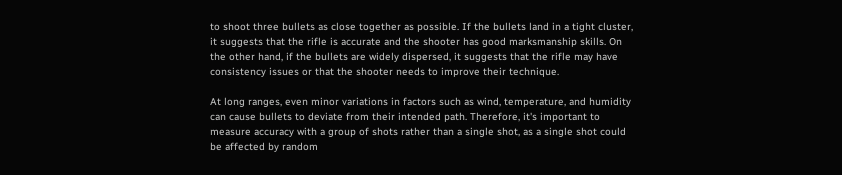to shoot three bullets as close together as possible. If the bullets land in a tight cluster, it suggests that the rifle is accurate and the shooter has good marksmanship skills. On the other hand, if the bullets are widely dispersed, it suggests that the rifle may have consistency issues or that the shooter needs to improve their technique.

At long ranges, even minor variations in factors such as wind, temperature, and humidity can cause bullets to deviate from their intended path. Therefore, it's important to measure accuracy with a group of shots rather than a single shot, as a single shot could be affected by random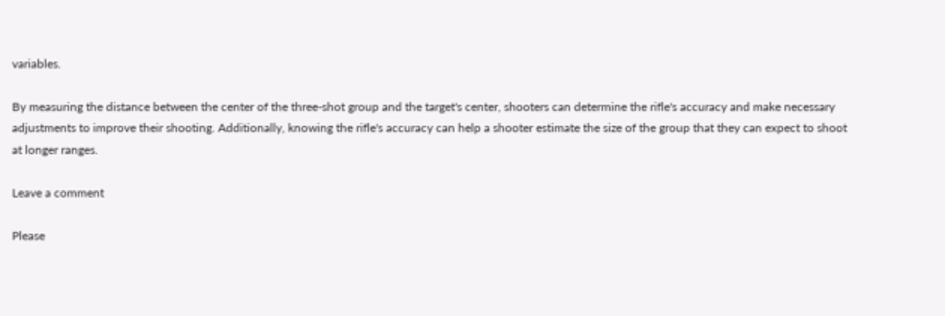variables.

By measuring the distance between the center of the three-shot group and the target's center, shooters can determine the rifle's accuracy and make necessary adjustments to improve their shooting. Additionally, knowing the rifle's accuracy can help a shooter estimate the size of the group that they can expect to shoot at longer ranges.

Leave a comment

Please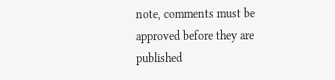note, comments must be approved before they are published